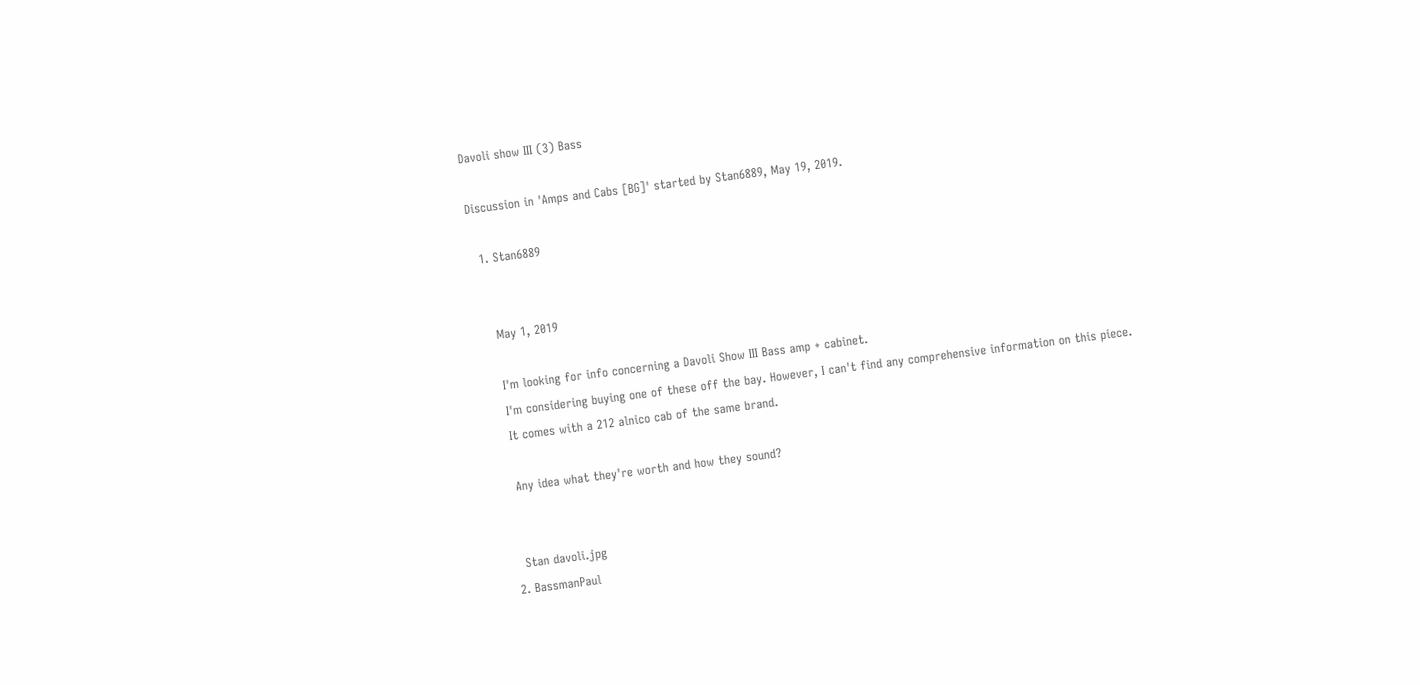Davoli show III (3) Bass

Discussion in 'Amps and Cabs [BG]' started by Stan6889, May 19, 2019.

  1. Stan6889


    May 1, 2019

    I'm looking for info concerning a Davoli Show III Bass amp + cabinet.
    I'm considering buying one of these off the bay. However, I can't find any comprehensive information on this piece.
    It comes with a 212 alnico cab of the same brand.

    Any idea what they're worth and how they sound?


    Stan davoli.jpg
  2. BassmanPaul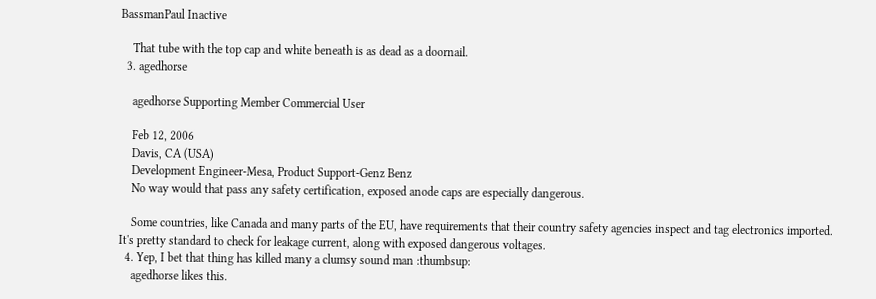BassmanPaul Inactive

    That tube with the top cap and white beneath is as dead as a doornail.
  3. agedhorse

    agedhorse Supporting Member Commercial User

    Feb 12, 2006
    Davis, CA (USA)
    Development Engineer-Mesa, Product Support-Genz Benz
    No way would that pass any safety certification, exposed anode caps are especially dangerous.

    Some countries, like Canada and many parts of the EU, have requirements that their country safety agencies inspect and tag electronics imported. It's pretty standard to check for leakage current, along with exposed dangerous voltages.
  4. Yep, I bet that thing has killed many a clumsy sound man :thumbsup:
    agedhorse likes this.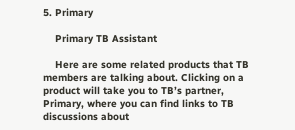5. Primary

    Primary TB Assistant

    Here are some related products that TB members are talking about. Clicking on a product will take you to TB’s partner, Primary, where you can find links to TB discussions about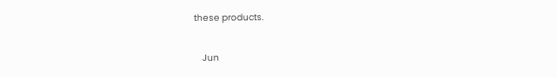these products.

    Jun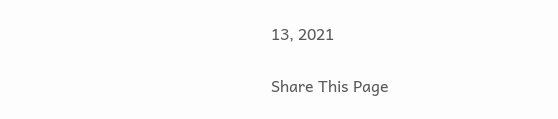13, 2021

Share This Page